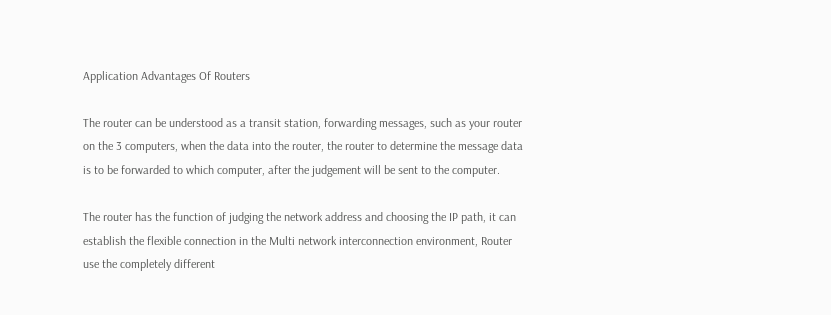Application Advantages Of Routers

The router can be understood as a transit station, forwarding messages, such as your router on the 3 computers, when the data into the router, the router to determine the message data is to be forwarded to which computer, after the judgement will be sent to the computer.

The router has the function of judging the network address and choosing the IP path, it can establish the flexible connection in the Multi network interconnection environment, Router use the completely different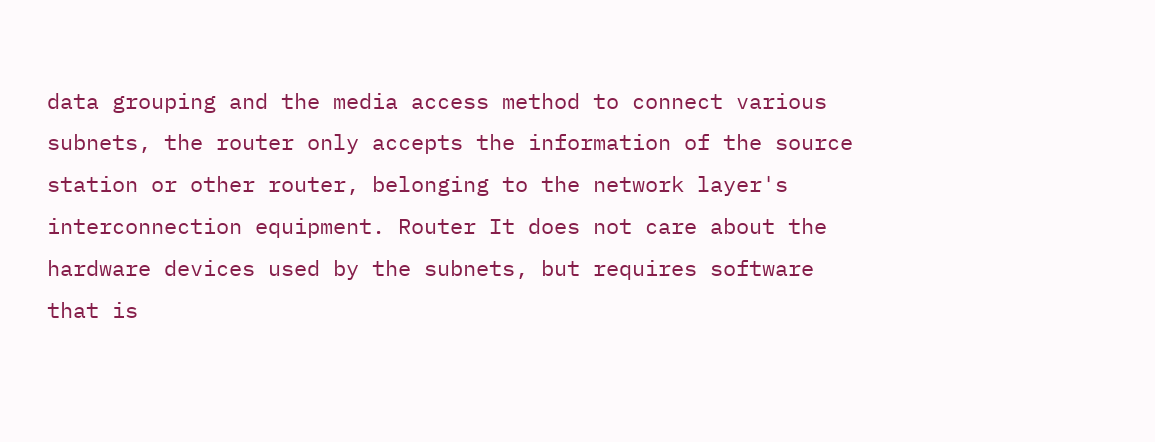data grouping and the media access method to connect various subnets, the router only accepts the information of the source station or other router, belonging to the network layer's interconnection equipment. Router It does not care about the hardware devices used by the subnets, but requires software that is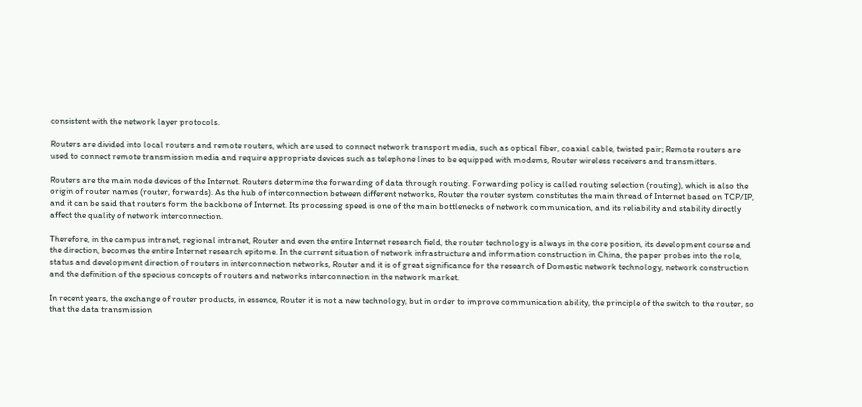consistent with the network layer protocols.

Routers are divided into local routers and remote routers, which are used to connect network transport media, such as optical fiber, coaxial cable, twisted pair; Remote routers are used to connect remote transmission media and require appropriate devices such as telephone lines to be equipped with modems, Router wireless receivers and transmitters.

Routers are the main node devices of the Internet. Routers determine the forwarding of data through routing. Forwarding policy is called routing selection (routing), which is also the origin of router names (router, forwards). As the hub of interconnection between different networks, Router the router system constitutes the main thread of Internet based on TCP/IP, and it can be said that routers form the backbone of Internet. Its processing speed is one of the main bottlenecks of network communication, and its reliability and stability directly affect the quality of network interconnection.

Therefore, in the campus intranet, regional intranet, Router and even the entire Internet research field, the router technology is always in the core position, its development course and the direction, becomes the entire Internet research epitome. In the current situation of network infrastructure and information construction in China, the paper probes into the role, status and development direction of routers in interconnection networks, Router and it is of great significance for the research of Domestic network technology, network construction and the definition of the specious concepts of routers and networks interconnection in the network market.

In recent years, the exchange of router products, in essence, Router it is not a new technology, but in order to improve communication ability, the principle of the switch to the router, so that the data transmission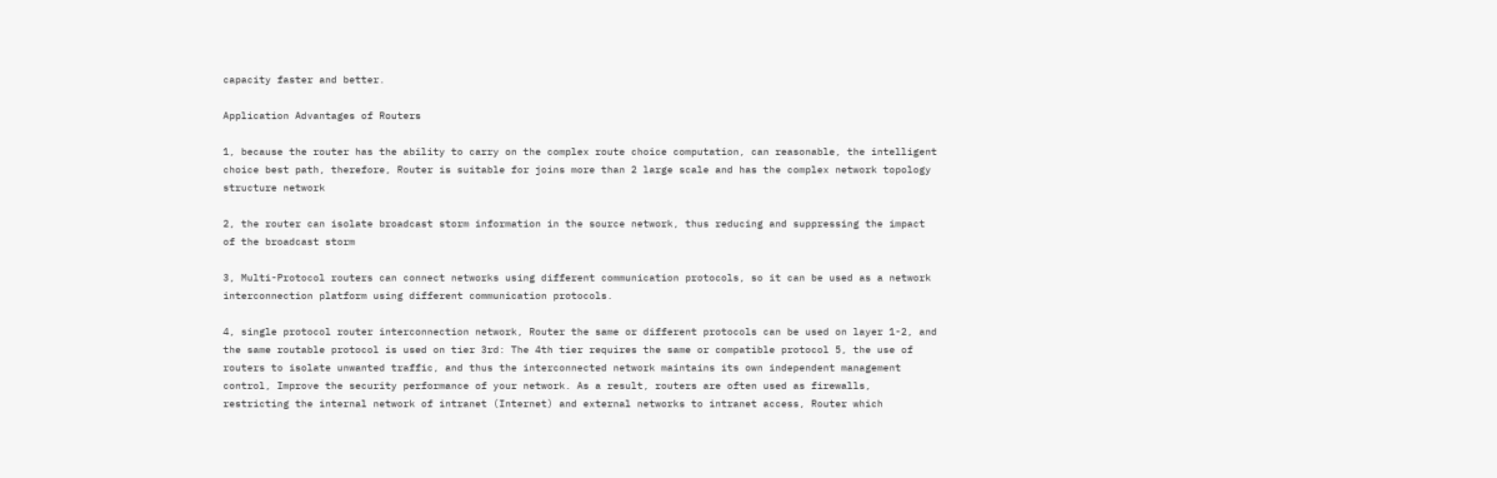capacity faster and better.

Application Advantages of Routers

1, because the router has the ability to carry on the complex route choice computation, can reasonable, the intelligent choice best path, therefore, Router is suitable for joins more than 2 large scale and has the complex network topology structure network

2, the router can isolate broadcast storm information in the source network, thus reducing and suppressing the impact of the broadcast storm

3, Multi-Protocol routers can connect networks using different communication protocols, so it can be used as a network interconnection platform using different communication protocols.

4, single protocol router interconnection network, Router the same or different protocols can be used on layer 1-2, and the same routable protocol is used on tier 3rd: The 4th tier requires the same or compatible protocol 5, the use of routers to isolate unwanted traffic, and thus the interconnected network maintains its own independent management control, Improve the security performance of your network. As a result, routers are often used as firewalls, restricting the internal network of intranet (Internet) and external networks to intranet access, Router which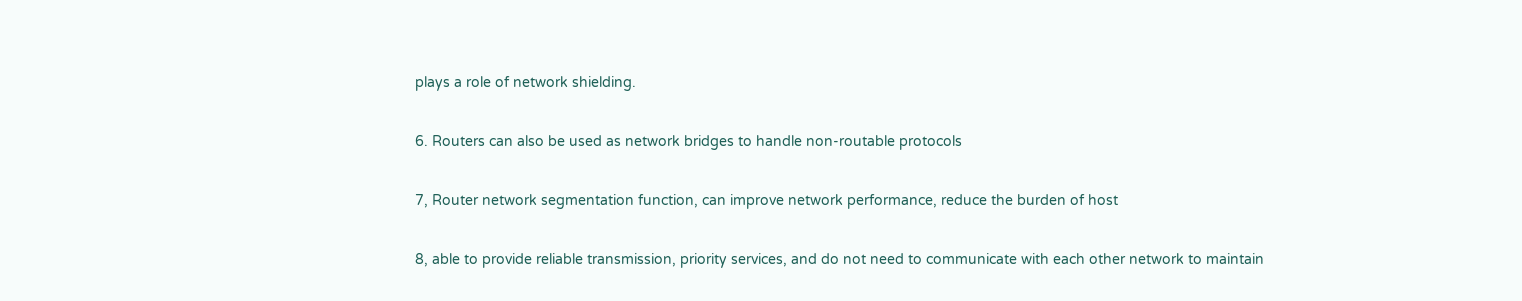plays a role of network shielding.

6. Routers can also be used as network bridges to handle non-routable protocols

7, Router network segmentation function, can improve network performance, reduce the burden of host

8, able to provide reliable transmission, priority services, and do not need to communicate with each other network to maintain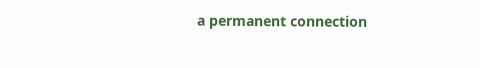a permanent connection